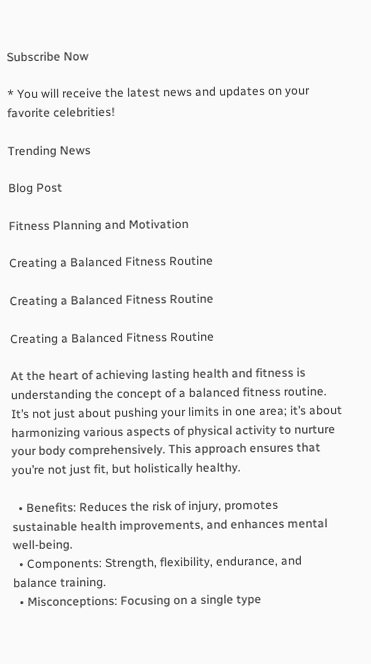Subscribe Now

* You will receive the latest news and updates on your favorite celebrities!

Trending News

Blog Post

Fitness Planning and Motivation

Creating a Balanced Fitness Routine

Creating a Balanced Fitness Routine

Creating a Balanced Fitness Routine

At the heart of achieving lasting health and fitness is understanding the concept of a balanced fitness routine. It’s not just about pushing your limits in one area; it’s about harmonizing various aspects of physical activity to nurture your body comprehensively. This approach ensures that you’re not just fit, but holistically healthy.

  • Benefits: Reduces the risk of injury, promotes sustainable health improvements, and enhances mental well-being.
  • Components: Strength, flexibility, endurance, and balance training.
  • Misconceptions: Focusing on a single type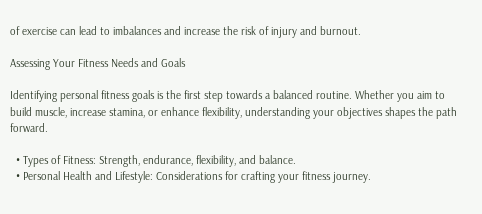of exercise can lead to imbalances and increase the risk of injury and burnout.

Assessing Your Fitness Needs and Goals

Identifying personal fitness goals is the first step towards a balanced routine. Whether you aim to build muscle, increase stamina, or enhance flexibility, understanding your objectives shapes the path forward.

  • Types of Fitness: Strength, endurance, flexibility, and balance.
  • Personal Health and Lifestyle: Considerations for crafting your fitness journey.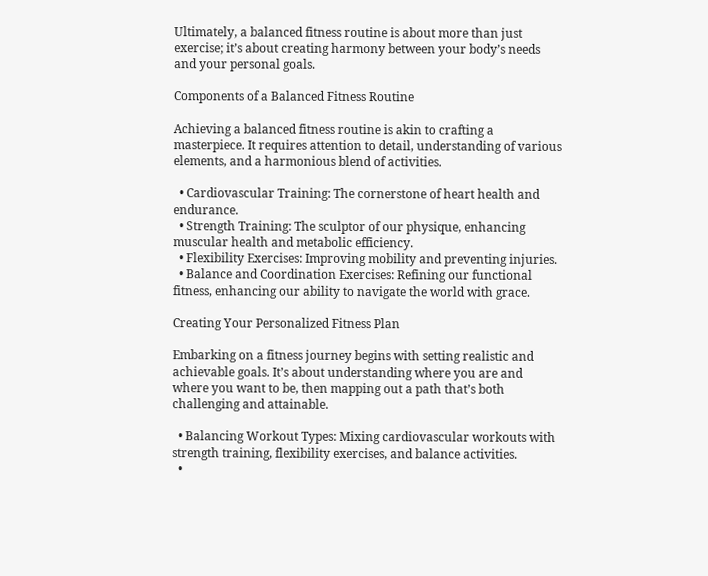Ultimately, a balanced fitness routine is about more than just exercise; it’s about creating harmony between your body’s needs and your personal goals.

Components of a Balanced Fitness Routine

Achieving a balanced fitness routine is akin to crafting a masterpiece. It requires attention to detail, understanding of various elements, and a harmonious blend of activities.

  • Cardiovascular Training: The cornerstone of heart health and endurance.
  • Strength Training: The sculptor of our physique, enhancing muscular health and metabolic efficiency.
  • Flexibility Exercises: Improving mobility and preventing injuries.
  • Balance and Coordination Exercises: Refining our functional fitness, enhancing our ability to navigate the world with grace.

Creating Your Personalized Fitness Plan

Embarking on a fitness journey begins with setting realistic and achievable goals. It’s about understanding where you are and where you want to be, then mapping out a path that’s both challenging and attainable.

  • Balancing Workout Types: Mixing cardiovascular workouts with strength training, flexibility exercises, and balance activities.
  •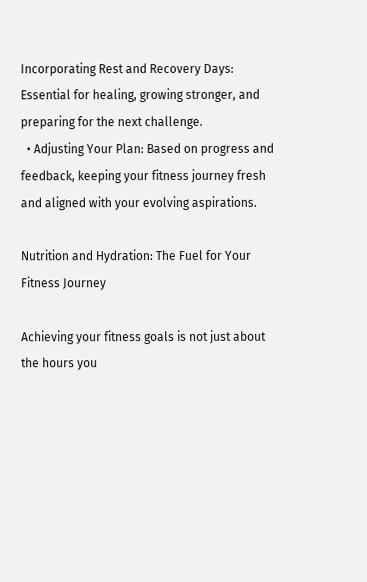Incorporating Rest and Recovery Days: Essential for healing, growing stronger, and preparing for the next challenge.
  • Adjusting Your Plan: Based on progress and feedback, keeping your fitness journey fresh and aligned with your evolving aspirations.

Nutrition and Hydration: The Fuel for Your Fitness Journey

Achieving your fitness goals is not just about the hours you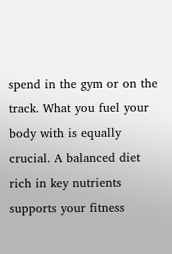spend in the gym or on the track. What you fuel your body with is equally crucial. A balanced diet rich in key nutrients supports your fitness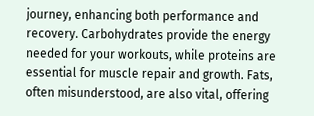journey, enhancing both performance and recovery. Carbohydrates provide the energy needed for your workouts, while proteins are essential for muscle repair and growth. Fats, often misunderstood, are also vital, offering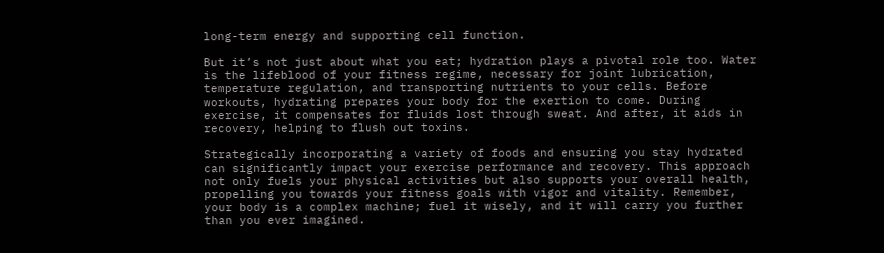long-term energy and supporting cell function.

But it’s not just about what you eat; hydration plays a pivotal role too. Water is the lifeblood of your fitness regime, necessary for joint lubrication, temperature regulation, and transporting nutrients to your cells. Before workouts, hydrating prepares your body for the exertion to come. During exercise, it compensates for fluids lost through sweat. And after, it aids in recovery, helping to flush out toxins.

Strategically incorporating a variety of foods and ensuring you stay hydrated can significantly impact your exercise performance and recovery. This approach not only fuels your physical activities but also supports your overall health, propelling you towards your fitness goals with vigor and vitality. Remember, your body is a complex machine; fuel it wisely, and it will carry you further than you ever imagined.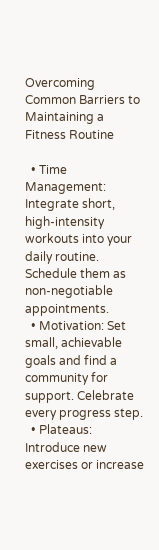Overcoming Common Barriers to Maintaining a Fitness Routine

  • Time Management: Integrate short, high-intensity workouts into your daily routine. Schedule them as non-negotiable appointments.
  • Motivation: Set small, achievable goals and find a community for support. Celebrate every progress step.
  • Plateaus: Introduce new exercises or increase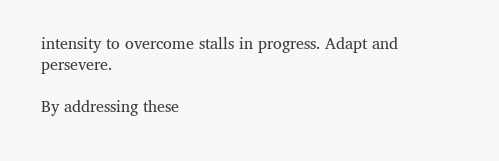intensity to overcome stalls in progress. Adapt and persevere.

By addressing these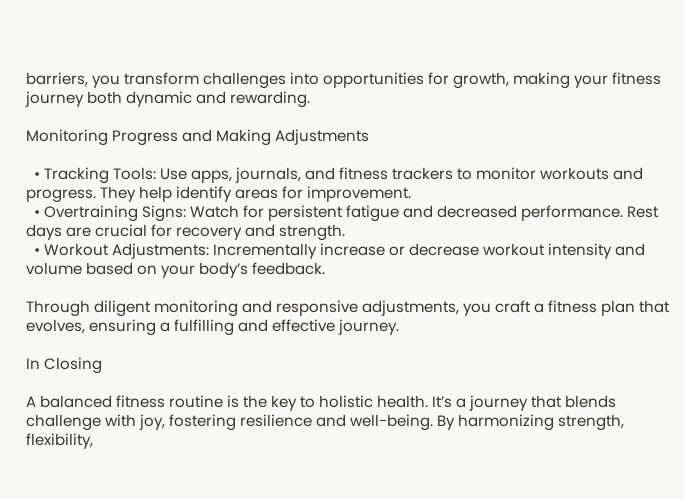barriers, you transform challenges into opportunities for growth, making your fitness journey both dynamic and rewarding.

Monitoring Progress and Making Adjustments

  • Tracking Tools: Use apps, journals, and fitness trackers to monitor workouts and progress. They help identify areas for improvement.
  • Overtraining Signs: Watch for persistent fatigue and decreased performance. Rest days are crucial for recovery and strength.
  • Workout Adjustments: Incrementally increase or decrease workout intensity and volume based on your body’s feedback.

Through diligent monitoring and responsive adjustments, you craft a fitness plan that evolves, ensuring a fulfilling and effective journey.

In Closing

A balanced fitness routine is the key to holistic health. It’s a journey that blends challenge with joy, fostering resilience and well-being. By harmonizing strength, flexibility,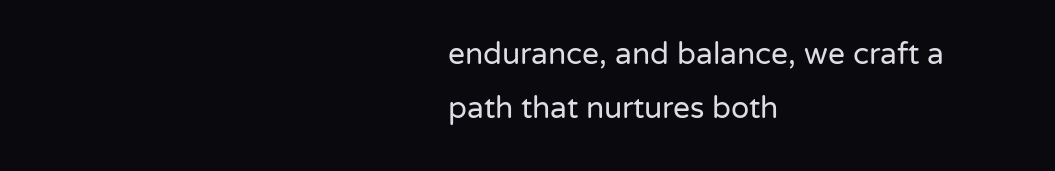endurance, and balance, we craft a path that nurtures both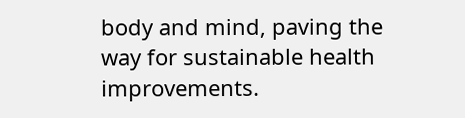body and mind, paving the way for sustainable health improvements.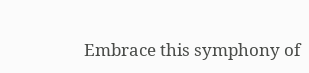Embrace this symphony of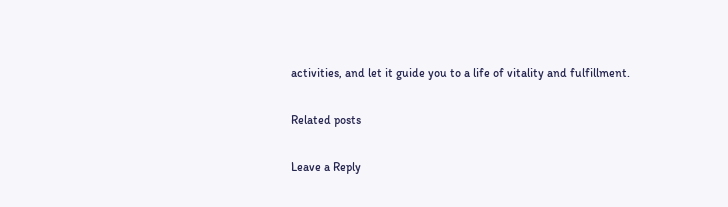activities, and let it guide you to a life of vitality and fulfillment.

Related posts

Leave a Reply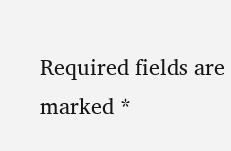Required fields are marked *